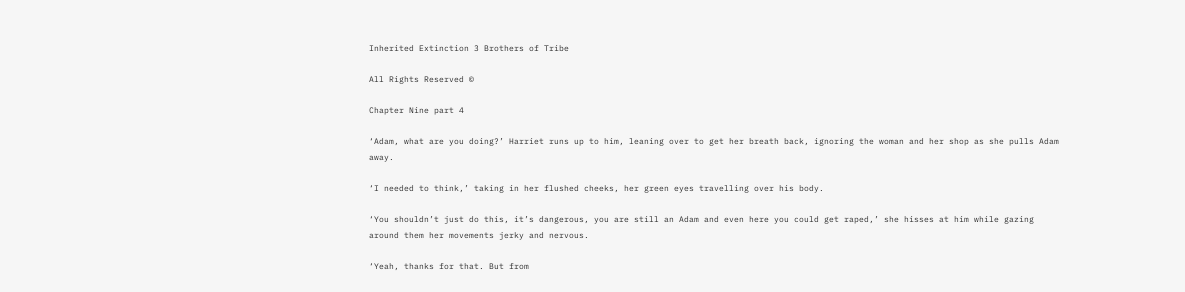Inherited Extinction 3 Brothers of Tribe

All Rights Reserved ©

Chapter Nine part 4

‘Adam, what are you doing?’ Harriet runs up to him, leaning over to get her breath back, ignoring the woman and her shop as she pulls Adam away.

‘I needed to think,’ taking in her flushed cheeks, her green eyes travelling over his body.

‘You shouldn’t just do this, it’s dangerous, you are still an Adam and even here you could get raped,’ she hisses at him while gazing around them her movements jerky and nervous.

‘Yeah, thanks for that. But from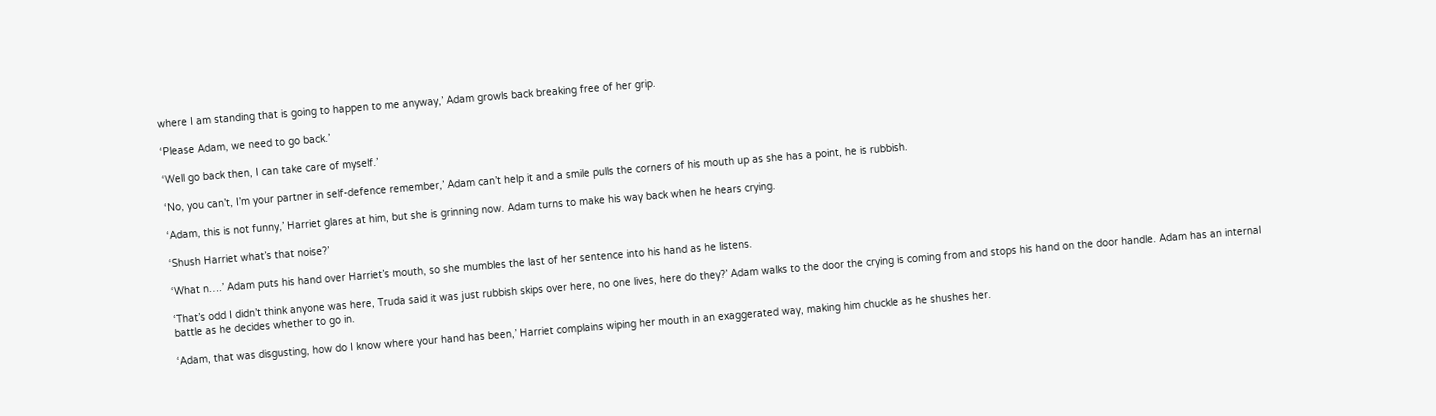where I am standing that is going to happen to me anyway,’ Adam growls back breaking free of her grip.

‘Please Adam, we need to go back.’

‘Well go back then, I can take care of myself.’

‘No, you can’t, I’m your partner in self-defence remember,’ Adam can’t help it and a smile pulls the corners of his mouth up as she has a point, he is rubbish.

‘Adam, this is not funny,’ Harriet glares at him, but she is grinning now. Adam turns to make his way back when he hears crying.

‘Shush Harriet what’s that noise?’

‘What n….’ Adam puts his hand over Harriet’s mouth, so she mumbles the last of her sentence into his hand as he listens.

‘That’s odd I didn’t think anyone was here, Truda said it was just rubbish skips over here, no one lives, here do they?’ Adam walks to the door the crying is coming from and stops his hand on the door handle. Adam has an internal battle as he decides whether to go in.

‘Adam, that was disgusting, how do I know where your hand has been,’ Harriet complains wiping her mouth in an exaggerated way, making him chuckle as he shushes her.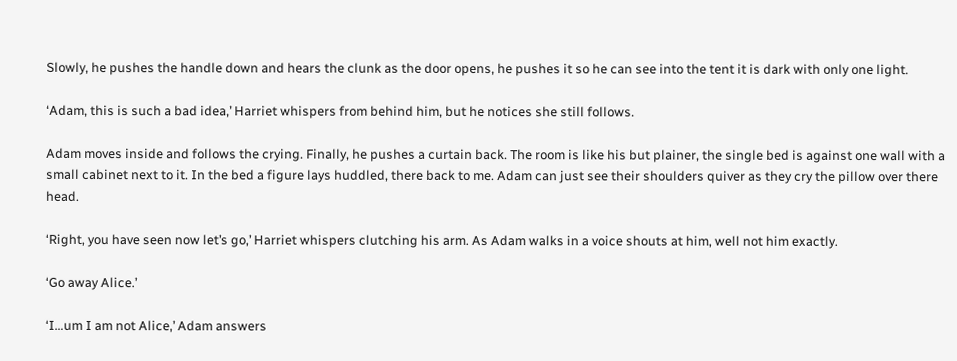Slowly, he pushes the handle down and hears the clunk as the door opens, he pushes it so he can see into the tent it is dark with only one light.

‘Adam, this is such a bad idea,’ Harriet whispers from behind him, but he notices she still follows.

Adam moves inside and follows the crying. Finally, he pushes a curtain back. The room is like his but plainer, the single bed is against one wall with a small cabinet next to it. In the bed a figure lays huddled, there back to me. Adam can just see their shoulders quiver as they cry the pillow over there head.

‘Right, you have seen now let’s go,’ Harriet whispers clutching his arm. As Adam walks in a voice shouts at him, well not him exactly.

‘Go away Alice.’

‘I…um I am not Alice,’ Adam answers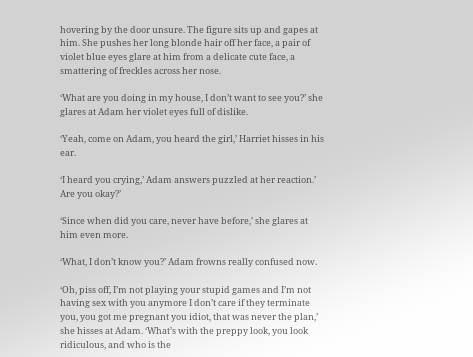hovering by the door unsure. The figure sits up and gapes at him. She pushes her long blonde hair off her face, a pair of violet blue eyes glare at him from a delicate cute face, a smattering of freckles across her nose.

‘What are you doing in my house, I don’t want to see you?’ she glares at Adam her violet eyes full of dislike.

‘Yeah, come on Adam, you heard the girl,’ Harriet hisses in his ear.

‘I heard you crying,’ Adam answers puzzled at her reaction.’ Are you okay?’

‘Since when did you care, never have before,’ she glares at him even more.

‘What, I don’t know you?’ Adam frowns really confused now.

‘Oh, piss off, I’m not playing your stupid games and I’m not having sex with you anymore I don’t care if they terminate you, you got me pregnant you idiot, that was never the plan,’ she hisses at Adam. ‘What’s with the preppy look, you look ridiculous, and who is the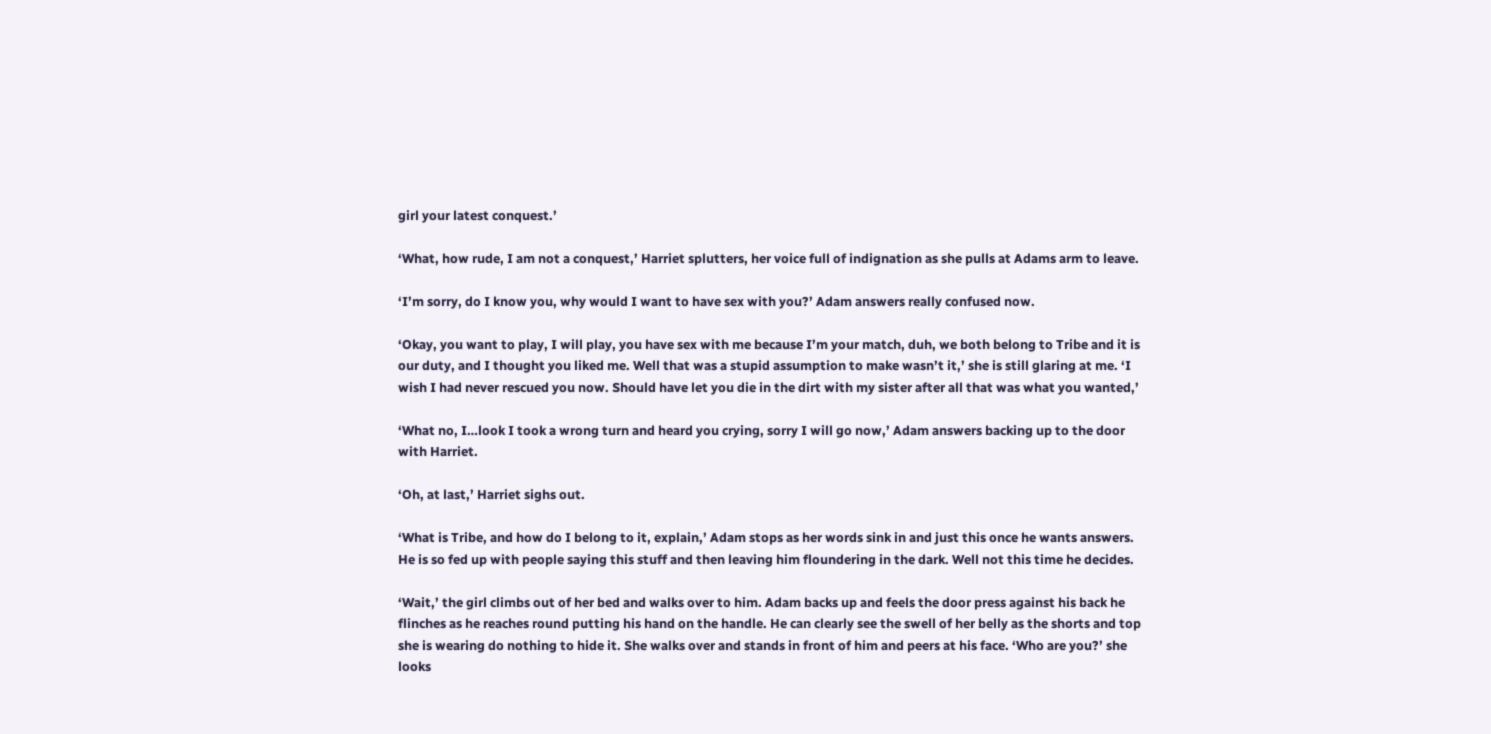girl your latest conquest.’

‘What, how rude, I am not a conquest,’ Harriet splutters, her voice full of indignation as she pulls at Adams arm to leave.

‘I’m sorry, do I know you, why would I want to have sex with you?’ Adam answers really confused now.

‘Okay, you want to play, I will play, you have sex with me because I’m your match, duh, we both belong to Tribe and it is our duty, and I thought you liked me. Well that was a stupid assumption to make wasn’t it,’ she is still glaring at me. ‘I wish I had never rescued you now. Should have let you die in the dirt with my sister after all that was what you wanted,’

‘What no, I…look I took a wrong turn and heard you crying, sorry I will go now,’ Adam answers backing up to the door with Harriet.

‘Oh, at last,’ Harriet sighs out.

‘What is Tribe, and how do I belong to it, explain,’ Adam stops as her words sink in and just this once he wants answers. He is so fed up with people saying this stuff and then leaving him floundering in the dark. Well not this time he decides.

‘Wait,’ the girl climbs out of her bed and walks over to him. Adam backs up and feels the door press against his back he flinches as he reaches round putting his hand on the handle. He can clearly see the swell of her belly as the shorts and top she is wearing do nothing to hide it. She walks over and stands in front of him and peers at his face. ‘Who are you?’ she looks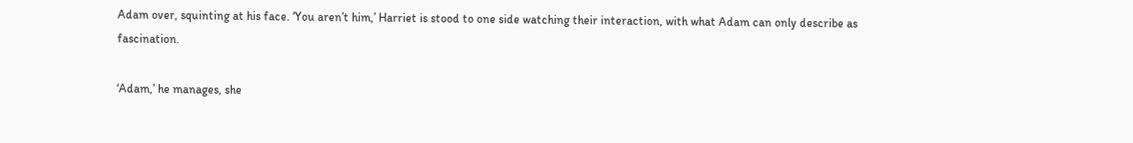Adam over, squinting at his face. ‘You aren’t him,’ Harriet is stood to one side watching their interaction, with what Adam can only describe as fascination.

‘Adam,’ he manages, she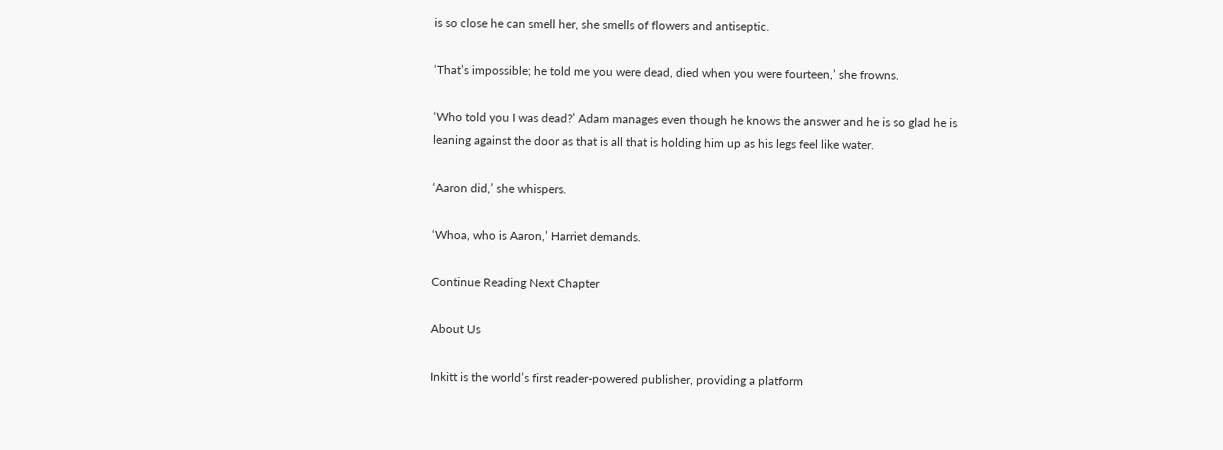is so close he can smell her, she smells of flowers and antiseptic.

‘That’s impossible; he told me you were dead, died when you were fourteen,’ she frowns.

‘Who told you I was dead?’ Adam manages even though he knows the answer and he is so glad he is leaning against the door as that is all that is holding him up as his legs feel like water.

‘Aaron did,’ she whispers.

‘Whoa, who is Aaron,’ Harriet demands.

Continue Reading Next Chapter

About Us

Inkitt is the world’s first reader-powered publisher, providing a platform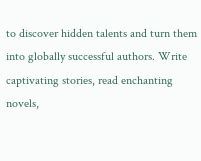to discover hidden talents and turn them into globally successful authors. Write captivating stories, read enchanting novels,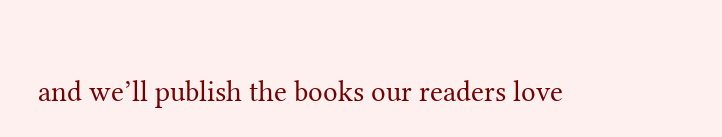and we’ll publish the books our readers love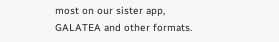most on our sister app, GALATEA and other formats.